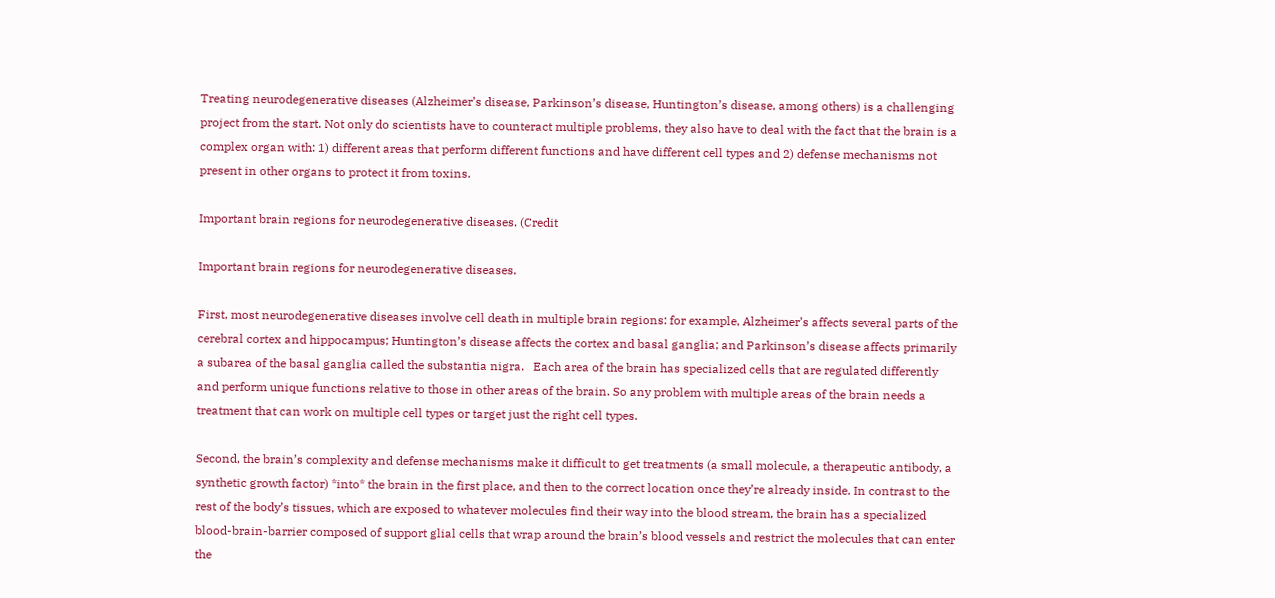Treating neurodegenerative diseases (Alzheimer’s disease, Parkinson’s disease, Huntington’s disease, among others) is a challenging project from the start. Not only do scientists have to counteract multiple problems, they also have to deal with the fact that the brain is a complex organ with: 1) different areas that perform different functions and have different cell types and 2) defense mechanisms not present in other organs to protect it from toxins.

Important brain regions for neurodegenerative diseases. (Credit

Important brain regions for neurodegenerative diseases.

First, most neurodegenerative diseases involve cell death in multiple brain regions: for example, Alzheimer’s affects several parts of the cerebral cortex and hippocampus; Huntington’s disease affects the cortex and basal ganglia; and Parkinson’s disease affects primarily a subarea of the basal ganglia called the substantia nigra.   Each area of the brain has specialized cells that are regulated differently and perform unique functions relative to those in other areas of the brain. So any problem with multiple areas of the brain needs a treatment that can work on multiple cell types or target just the right cell types.

Second, the brain’s complexity and defense mechanisms make it difficult to get treatments (a small molecule, a therapeutic antibody, a synthetic growth factor) *into* the brain in the first place, and then to the correct location once they’re already inside. In contrast to the rest of the body’s tissues, which are exposed to whatever molecules find their way into the blood stream, the brain has a specialized blood-brain-barrier composed of support glial cells that wrap around the brain’s blood vessels and restrict the molecules that can enter the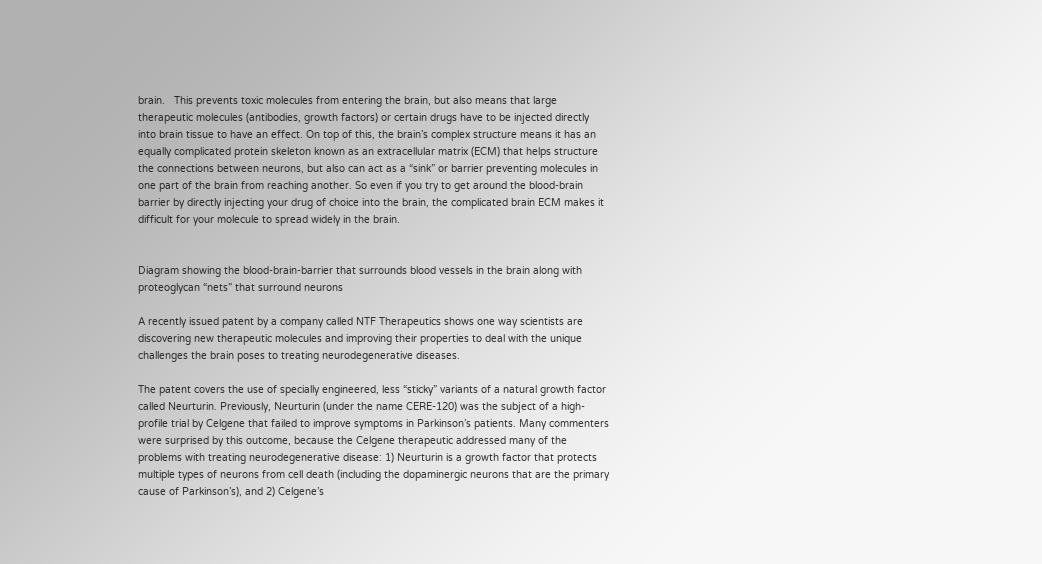brain.   This prevents toxic molecules from entering the brain, but also means that large therapeutic molecules (antibodies, growth factors) or certain drugs have to be injected directly into brain tissue to have an effect. On top of this, the brain’s complex structure means it has an equally complicated protein skeleton known as an extracellular matrix (ECM) that helps structure the connections between neurons, but also can act as a “sink” or barrier preventing molecules in one part of the brain from reaching another. So even if you try to get around the blood-brain barrier by directly injecting your drug of choice into the brain, the complicated brain ECM makes it difficult for your molecule to spread widely in the brain.


Diagram showing the blood-brain-barrier that surrounds blood vessels in the brain along with proteoglycan “nets” that surround neurons

A recently issued patent by a company called NTF Therapeutics shows one way scientists are discovering new therapeutic molecules and improving their properties to deal with the unique challenges the brain poses to treating neurodegenerative diseases.

The patent covers the use of specially engineered, less “sticky” variants of a natural growth factor called Neurturin. Previously, Neurturin (under the name CERE-120) was the subject of a high-profile trial by Celgene that failed to improve symptoms in Parkinson’s patients. Many commenters were surprised by this outcome, because the Celgene therapeutic addressed many of the problems with treating neurodegenerative disease: 1) Neurturin is a growth factor that protects multiple types of neurons from cell death (including the dopaminergic neurons that are the primary cause of Parkinson’s), and 2) Celgene’s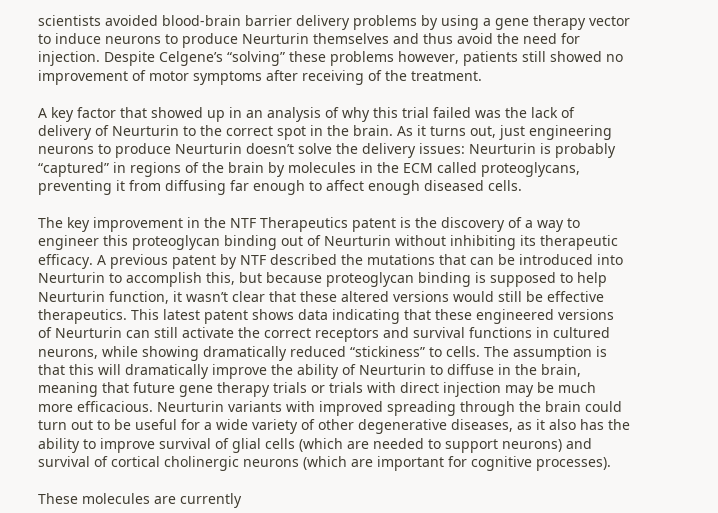scientists avoided blood-brain barrier delivery problems by using a gene therapy vector to induce neurons to produce Neurturin themselves and thus avoid the need for injection. Despite Celgene’s “solving” these problems however, patients still showed no improvement of motor symptoms after receiving of the treatment.

A key factor that showed up in an analysis of why this trial failed was the lack of delivery of Neurturin to the correct spot in the brain. As it turns out, just engineering neurons to produce Neurturin doesn’t solve the delivery issues: Neurturin is probably “captured” in regions of the brain by molecules in the ECM called proteoglycans, preventing it from diffusing far enough to affect enough diseased cells.

The key improvement in the NTF Therapeutics patent is the discovery of a way to engineer this proteoglycan binding out of Neurturin without inhibiting its therapeutic efficacy. A previous patent by NTF described the mutations that can be introduced into Neurturin to accomplish this, but because proteoglycan binding is supposed to help Neurturin function, it wasn’t clear that these altered versions would still be effective therapeutics. This latest patent shows data indicating that these engineered versions of Neurturin can still activate the correct receptors and survival functions in cultured neurons, while showing dramatically reduced “stickiness” to cells. The assumption is that this will dramatically improve the ability of Neurturin to diffuse in the brain, meaning that future gene therapy trials or trials with direct injection may be much more efficacious. Neurturin variants with improved spreading through the brain could turn out to be useful for a wide variety of other degenerative diseases, as it also has the ability to improve survival of glial cells (which are needed to support neurons) and survival of cortical cholinergic neurons (which are important for cognitive processes).

These molecules are currently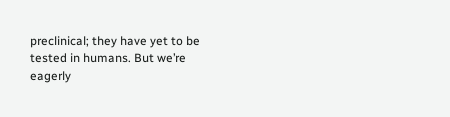preclinical; they have yet to be tested in humans. But we’re eagerly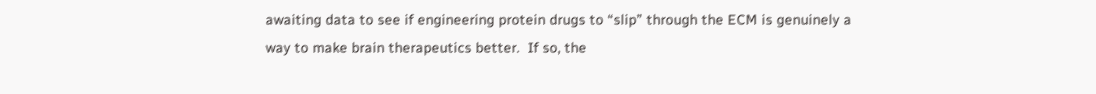awaiting data to see if engineering protein drugs to “slip” through the ECM is genuinely a way to make brain therapeutics better.  If so, the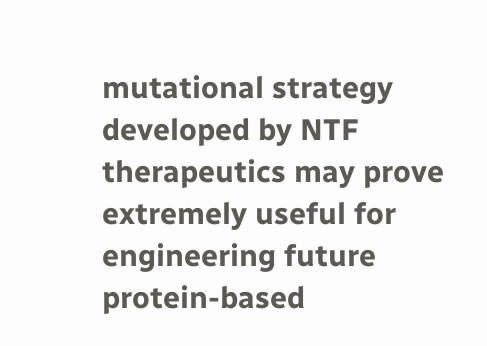mutational strategy developed by NTF therapeutics may prove extremely useful for engineering future protein-based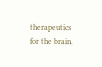therapeutics for the brain.